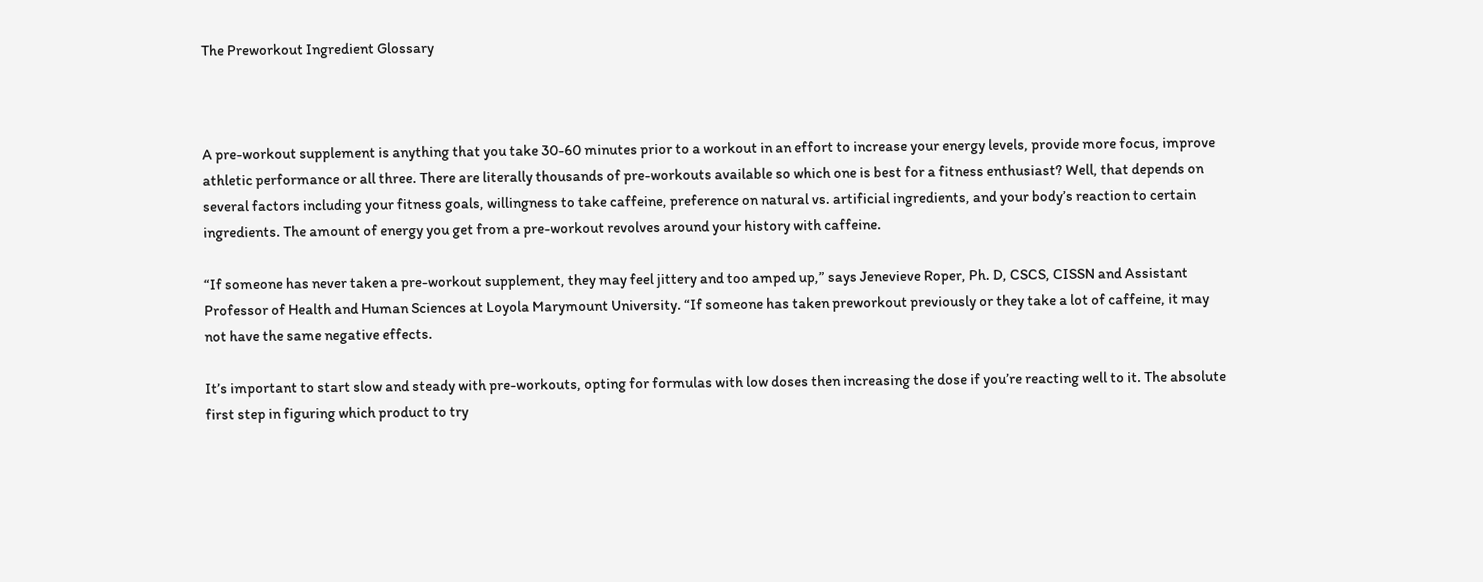The Preworkout Ingredient Glossary



A pre-workout supplement is anything that you take 30-60 minutes prior to a workout in an effort to increase your energy levels, provide more focus, improve athletic performance or all three. There are literally thousands of pre-workouts available so which one is best for a fitness enthusiast? Well, that depends on several factors including your fitness goals, willingness to take caffeine, preference on natural vs. artificial ingredients, and your body’s reaction to certain ingredients. The amount of energy you get from a pre-workout revolves around your history with caffeine.

“If someone has never taken a pre-workout supplement, they may feel jittery and too amped up,” says Jenevieve Roper, Ph. D, CSCS, CISSN and Assistant Professor of Health and Human Sciences at Loyola Marymount University. “If someone has taken preworkout previously or they take a lot of caffeine, it may not have the same negative effects.

It’s important to start slow and steady with pre-workouts, opting for formulas with low doses then increasing the dose if you’re reacting well to it. The absolute first step in figuring which product to try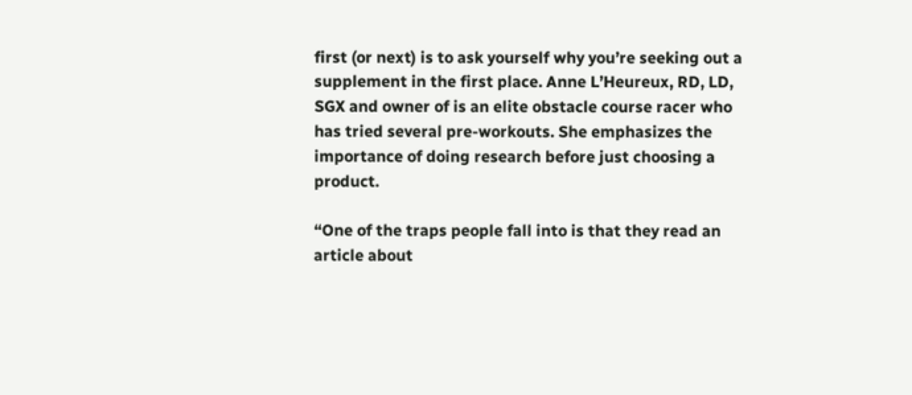first (or next) is to ask yourself why you’re seeking out a supplement in the first place. Anne L’Heureux, RD, LD, SGX and owner of is an elite obstacle course racer who has tried several pre-workouts. She emphasizes the importance of doing research before just choosing a product.

“One of the traps people fall into is that they read an article about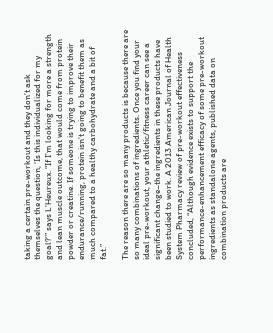taking a certain pre-workout and they don’t ask themselves the question, ‘Is this individualized for my goal?’” says L’Heureux. “If I’m looking for more a strength and lean muscle outcome, that would come from protein powder or creatine. If someone is trying to improve their endurance/running, protein isn’t going to benefit them as much compared to a healthy carbohydrate and a bit of fat.”

The reason there are so many products is because there are so many combinations of ingredients. Once you find your ideal pre-workout, your athletic/fitness career can see a significant change–the ingredients in these products have been studied to work. A 2013 American Journal of Health System Pharmacy review of pre-workout effectiveness concluded, “Although evidence exists to support the performance-enhancement efficacy of some pre-workout ingredients as standalone agents, published data on combination products are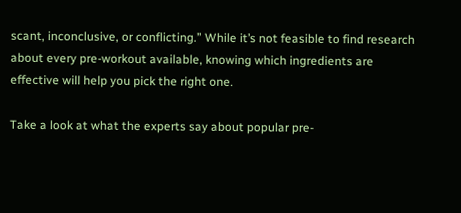scant, inconclusive, or conflicting.” While it’s not feasible to find research about every pre-workout available, knowing which ingredients are effective will help you pick the right one.

Take a look at what the experts say about popular pre-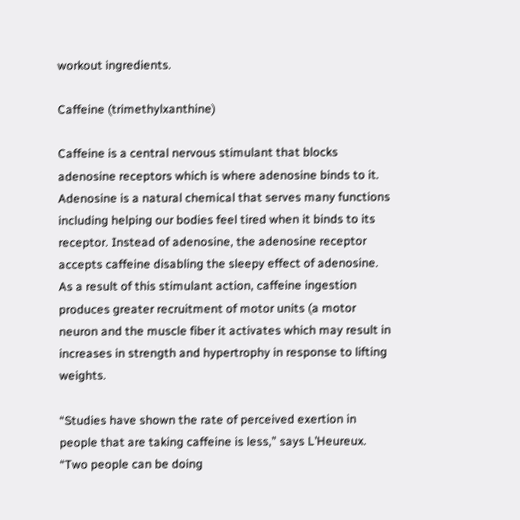workout ingredients.

Caffeine (trimethylxanthine)

Caffeine is a central nervous stimulant that blocks adenosine receptors which is where adenosine binds to it. Adenosine is a natural chemical that serves many functions including helping our bodies feel tired when it binds to its receptor. Instead of adenosine, the adenosine receptor accepts caffeine disabling the sleepy effect of adenosine. As a result of this stimulant action, caffeine ingestion produces greater recruitment of motor units (a motor neuron and the muscle fiber it activates which may result in increases in strength and hypertrophy in response to lifting weights.

“Studies have shown the rate of perceived exertion in people that are taking caffeine is less,” says L’Heureux. “Two people can be doing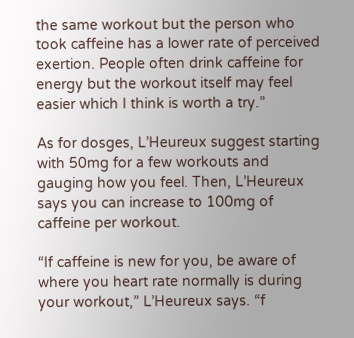the same workout but the person who took caffeine has a lower rate of perceived exertion. People often drink caffeine for energy but the workout itself may feel easier which I think is worth a try.”

As for dosges, L’Heureux suggest starting with 50mg for a few workouts and gauging how you feel. Then, L’Heureux says you can increase to 100mg of caffeine per workout.

“If caffeine is new for you, be aware of where you heart rate normally is during your workout,” L’Heureux says. “f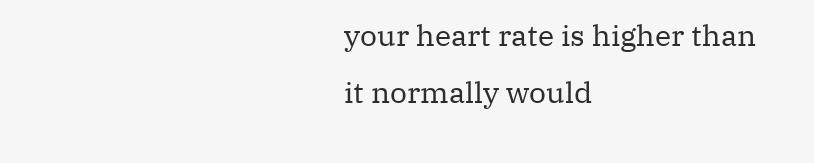your heart rate is higher than it normally would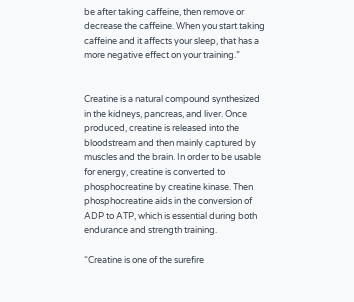be after taking caffeine, then remove or decrease the caffeine. When you start taking caffeine and it affects your sleep, that has a more negative effect on your training.”


Creatine is a natural compound synthesized in the kidneys, pancreas, and liver. Once produced, creatine is released into the bloodstream and then mainly captured by muscles and the brain. In order to be usable for energy, creatine is converted to phosphocreatine by creatine kinase. Then phosphocreatine aids in the conversion of ADP to ATP, which is essential during both endurance and strength training.

“Creatine is one of the surefire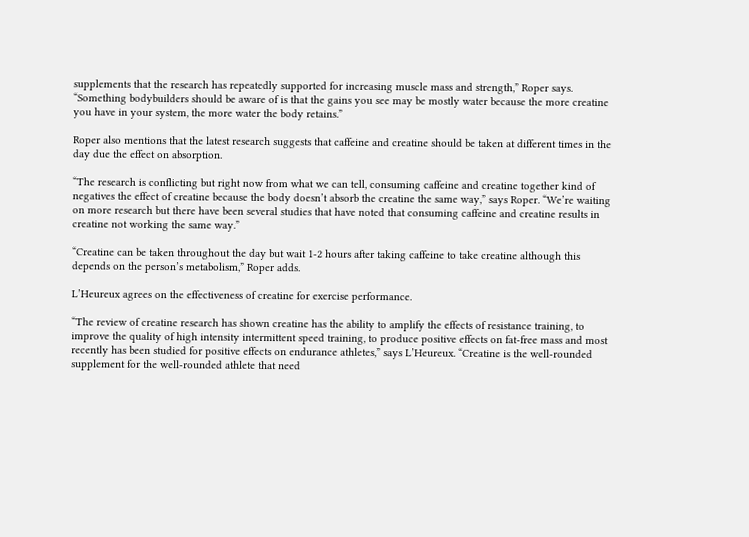supplements that the research has repeatedly supported for increasing muscle mass and strength,” Roper says. “Something bodybuilders should be aware of is that the gains you see may be mostly water because the more creatine you have in your system, the more water the body retains.”

Roper also mentions that the latest research suggests that caffeine and creatine should be taken at different times in the day due the effect on absorption.

“The research is conflicting but right now from what we can tell, consuming caffeine and creatine together kind of negatives the effect of creatine because the body doesn’t absorb the creatine the same way,” says Roper. “We’re waiting on more research but there have been several studies that have noted that consuming caffeine and creatine results in creatine not working the same way.”

“Creatine can be taken throughout the day but wait 1-2 hours after taking caffeine to take creatine although this depends on the person’s metabolism,” Roper adds.

L’Heureux agrees on the effectiveness of creatine for exercise performance.

“The review of creatine research has shown creatine has the ability to amplify the effects of resistance training, to improve the quality of high intensity intermittent speed training, to produce positive effects on fat-free mass and most recently has been studied for positive effects on endurance athletes,” says L’Heureux. “Creatine is the well-rounded supplement for the well-rounded athlete that need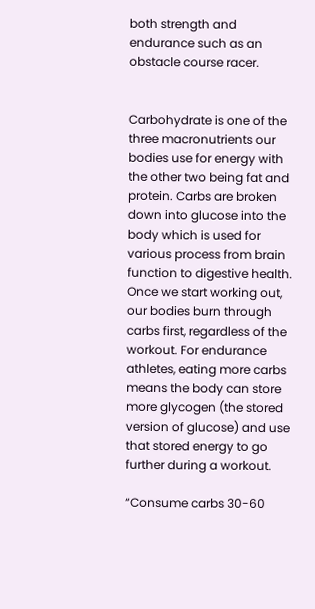both strength and endurance such as an obstacle course racer.


Carbohydrate is one of the three macronutrients our bodies use for energy with the other two being fat and protein. Carbs are broken down into glucose into the body which is used for various process from brain function to digestive health. Once we start working out, our bodies burn through carbs first, regardless of the workout. For endurance athletes, eating more carbs means the body can store more glycogen (the stored version of glucose) and use that stored energy to go further during a workout.

“Consume carbs 30-60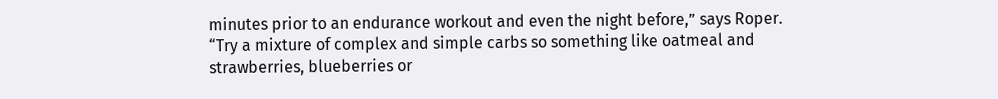minutes prior to an endurance workout and even the night before,” says Roper. “Try a mixture of complex and simple carbs so something like oatmeal and strawberries, blueberries or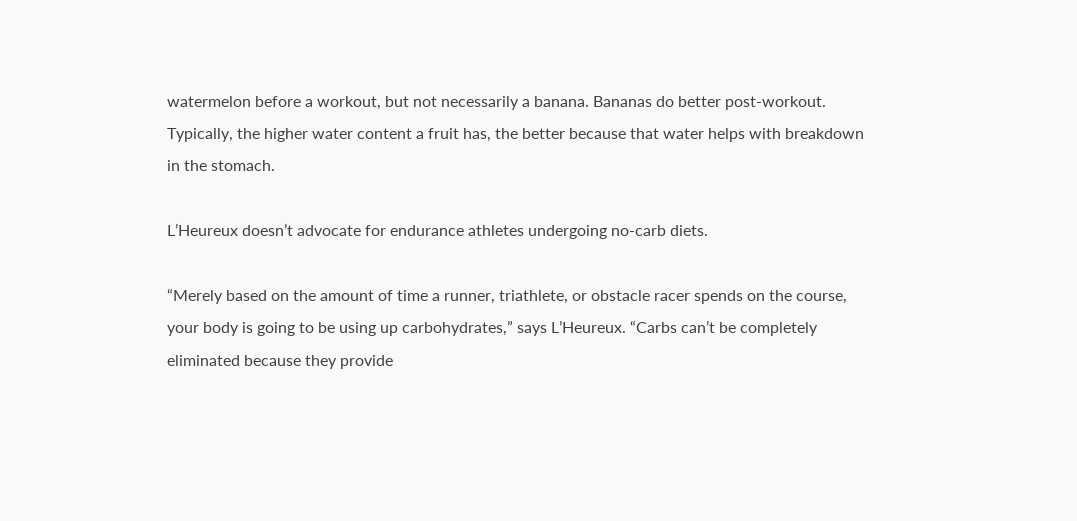watermelon before a workout, but not necessarily a banana. Bananas do better post-workout. Typically, the higher water content a fruit has, the better because that water helps with breakdown in the stomach.

L’Heureux doesn’t advocate for endurance athletes undergoing no-carb diets.

“Merely based on the amount of time a runner, triathlete, or obstacle racer spends on the course, your body is going to be using up carbohydrates,” says L’Heureux. “Carbs can’t be completely eliminated because they provide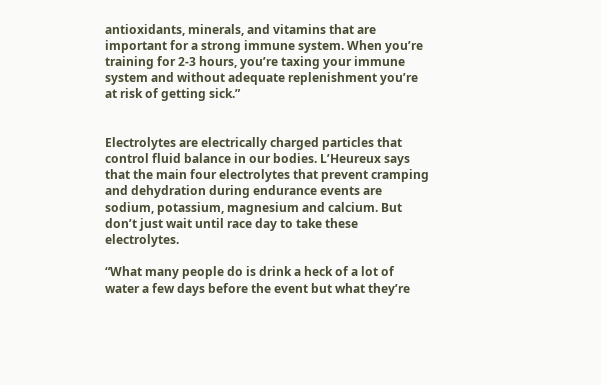antioxidants, minerals, and vitamins that are important for a strong immune system. When you’re training for 2-3 hours, you’re taxing your immune system and without adequate replenishment you’re at risk of getting sick.”


Electrolytes are electrically charged particles that control fluid balance in our bodies. L’Heureux says that the main four electrolytes that prevent cramping and dehydration during endurance events are sodium, potassium, magnesium and calcium. But don’t just wait until race day to take these electrolytes.

“What many people do is drink a heck of a lot of water a few days before the event but what they’re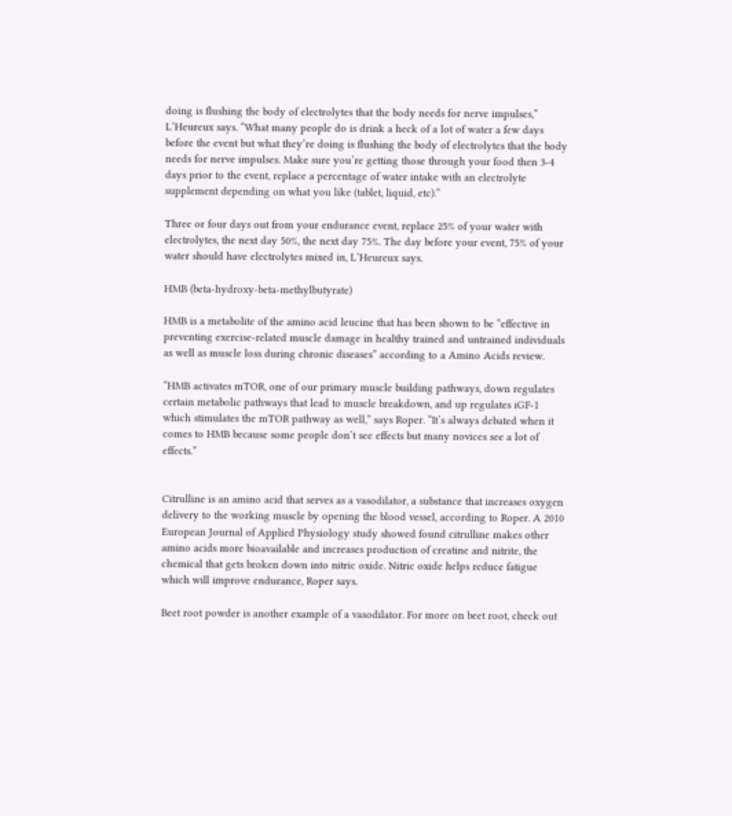doing is flushing the body of electrolytes that the body needs for nerve impulses,” L’Heureux says. “What many people do is drink a heck of a lot of water a few days before the event but what they’re doing is flushing the body of electrolytes that the body needs for nerve impulses. Make sure you’re getting those through your food then 3-4 days prior to the event, replace a percentage of water intake with an electrolyte supplement depending on what you like (tablet, liquid, etc).”

Three or four days out from your endurance event, replace 25% of your water with electrolytes, the next day 50%, the next day 75%. The day before your event, 75% of your water should have electrolytes mixed in, L’Heureux says.

HMB (beta-hydroxy-beta-methylbutyrate)

HMB is a metabolite of the amino acid leucine that has been shown to be “effective in preventing exercise-related muscle damage in healthy trained and untrained individuals as well as muscle loss during chronic diseases” according to a Amino Acids review.

“HMB activates mTOR, one of our primary muscle building pathways, down regulates certain metabolic pathways that lead to muscle breakdown, and up regulates iGF-1 which stimulates the mTOR pathway as well,” says Roper. “It’s always debated when it comes to HMB because some people don’t see effects but many novices see a lot of effects.”


Citrulline is an amino acid that serves as a vasodilator, a substance that increases oxygen delivery to the working muscle by opening the blood vessel, according to Roper. A 2010 European Journal of Applied Physiology study showed found citrulline makes other amino acids more bioavailable and increases production of creatine and nitrite, the chemical that gets broken down into nitric oxide. Nitric oxide helps reduce fatigue which will improve endurance, Roper says.

Beet root powder is another example of a vasodilator. For more on beet root, check out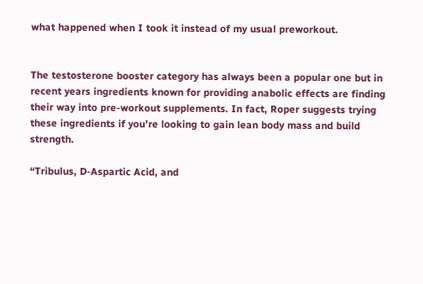what happened when I took it instead of my usual preworkout.


The testosterone booster category has always been a popular one but in recent years ingredients known for providing anabolic effects are finding their way into pre-workout supplements. In fact, Roper suggests trying these ingredients if you’re looking to gain lean body mass and build strength.

“Tribulus, D-Aspartic Acid, and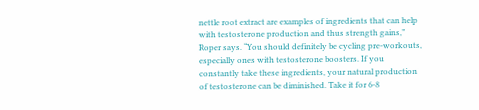nettle root extract are examples of ingredients that can help with testosterone production and thus strength gains,” Roper says. “You should definitely be cycling pre-workouts, especially ones with testosterone boosters. If you constantly take these ingredients, your natural production of testosterone can be diminished. Take it for 6-8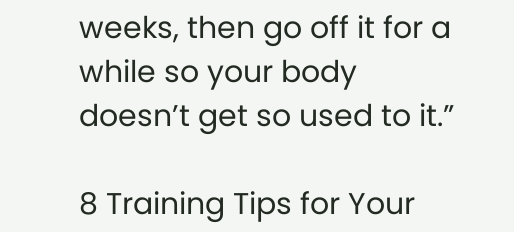weeks, then go off it for a while so your body doesn’t get so used to it.”

8 Training Tips for Your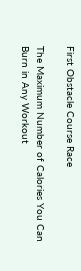First Obstacle Course Race

The Maximum Number of Calories You Can Burn in Any Workout